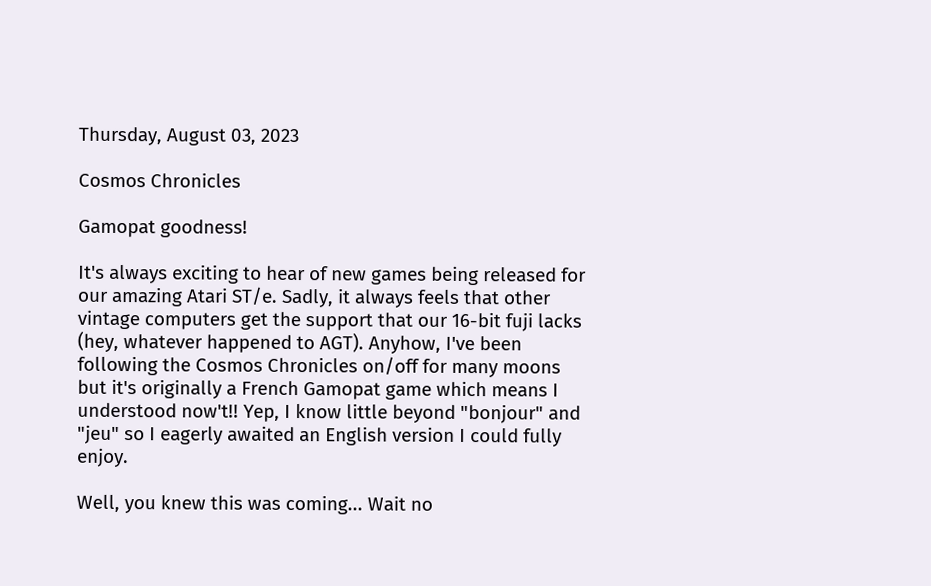Thursday, August 03, 2023

Cosmos Chronicles

Gamopat goodness!

It's always exciting to hear of new games being released for our amazing Atari ST/e. Sadly, it always feels that other vintage computers get the support that our 16-bit fuji lacks (hey, whatever happened to AGT). Anyhow, I've been following the Cosmos Chronicles on/off for many moons but it's originally a French Gamopat game which means I understood now't!! Yep, I know little beyond "bonjour" and "jeu" so I eagerly awaited an English version I could fully enjoy.

Well, you knew this was coming... Wait no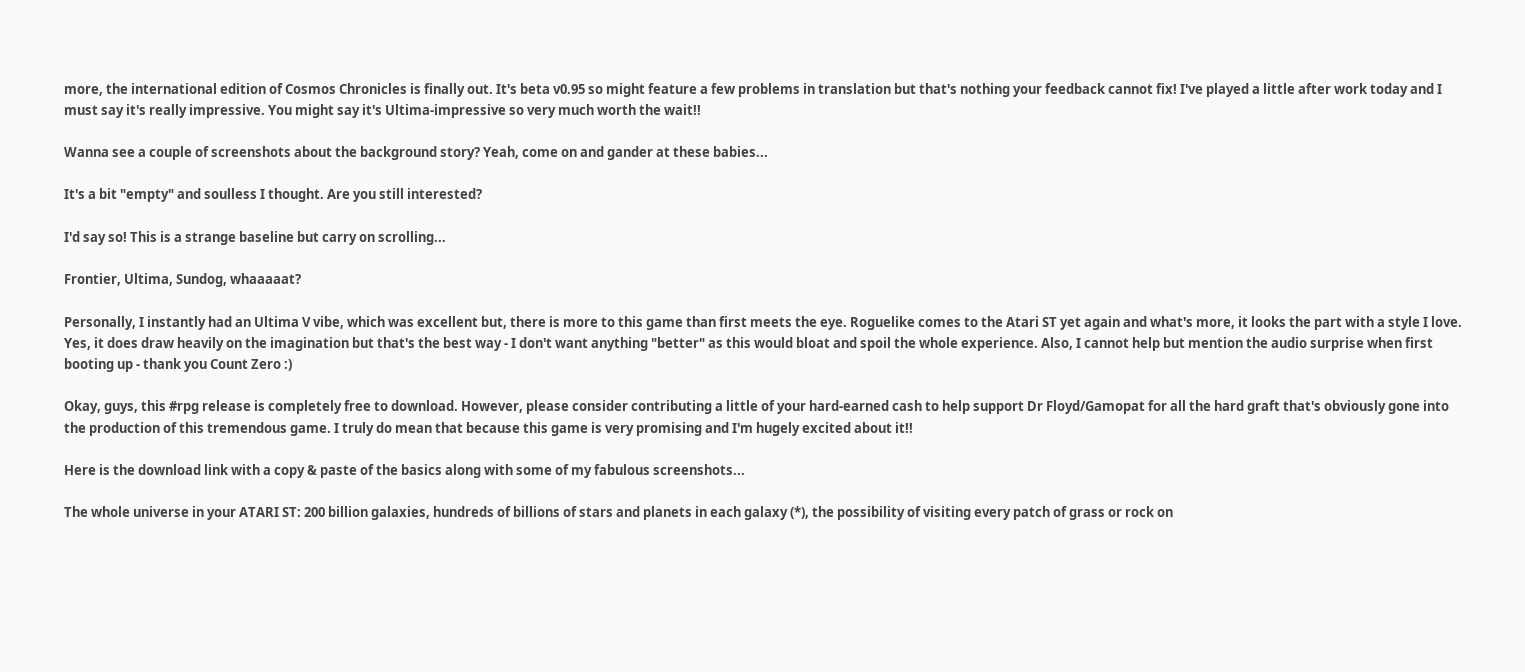more, the international edition of Cosmos Chronicles is finally out. It's beta v0.95 so might feature a few problems in translation but that's nothing your feedback cannot fix! I've played a little after work today and I must say it's really impressive. You might say it's Ultima-impressive so very much worth the wait!!

Wanna see a couple of screenshots about the background story? Yeah, come on and gander at these babies...

It's a bit "empty" and soulless I thought. Are you still interested?

I'd say so! This is a strange baseline but carry on scrolling...

Frontier, Ultima, Sundog, whaaaaat?

Personally, I instantly had an Ultima V vibe, which was excellent but, there is more to this game than first meets the eye. Roguelike comes to the Atari ST yet again and what's more, it looks the part with a style I love. Yes, it does draw heavily on the imagination but that's the best way - I don't want anything "better" as this would bloat and spoil the whole experience. Also, I cannot help but mention the audio surprise when first booting up - thank you Count Zero :)

Okay, guys, this #rpg release is completely free to download. However, please consider contributing a little of your hard-earned cash to help support Dr Floyd/Gamopat for all the hard graft that's obviously gone into the production of this tremendous game. I truly do mean that because this game is very promising and I'm hugely excited about it!!

Here is the download link with a copy & paste of the basics along with some of my fabulous screenshots...

The whole universe in your ATARI ST: 200 billion galaxies, hundreds of billions of stars and planets in each galaxy (*), the possibility of visiting every patch of grass or rock on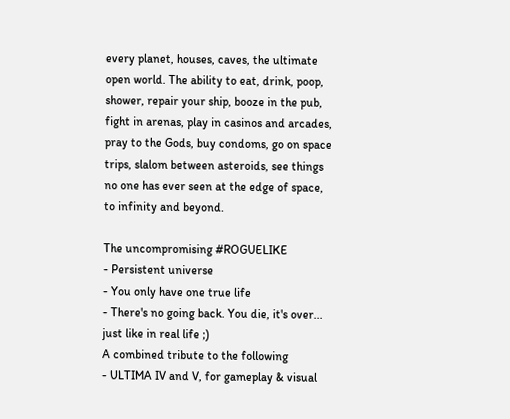every planet, houses, caves, the ultimate open world. The ability to eat, drink, poop, shower, repair your ship, booze in the pub, fight in arenas, play in casinos and arcades, pray to the Gods, buy condoms, go on space trips, slalom between asteroids, see things no one has ever seen at the edge of space, to infinity and beyond.

The uncompromising #ROGUELIKE
- Persistent universe
- You only have one true life
- There's no going back. You die, it's over... just like in real life ;)
A combined tribute to the following
- ULTIMA IV and V, for gameplay & visual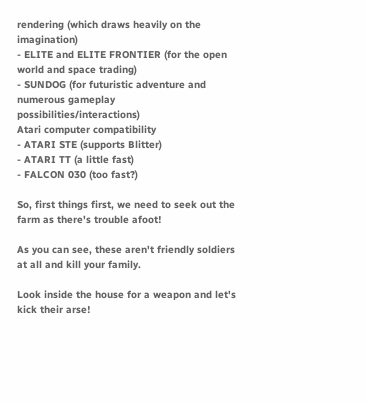rendering (which draws heavily on the imagination)
- ELITE and ELITE FRONTIER (for the open world and space trading)
- SUNDOG (for futuristic adventure and numerous gameplay possibilities/interactions)
Atari computer compatibility
- ATARI STE (supports Blitter)
- ATARI TT (a little fast)
- FALCON 030 (too fast?)

So, first things first, we need to seek out the farm as there's trouble afoot!

As you can see, these aren't friendly soldiers at all and kill your family.

Look inside the house for a weapon and let's kick their arse!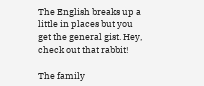The English breaks up a little in places but you get the general gist. Hey, check out that rabbit!

The family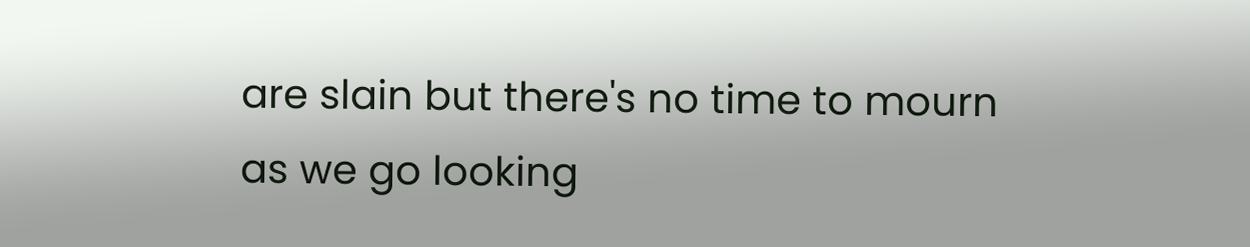are slain but there's no time to mourn as we go looking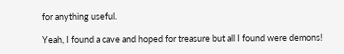for anything useful.

Yeah, I found a cave and hoped for treasure but all I found were demons!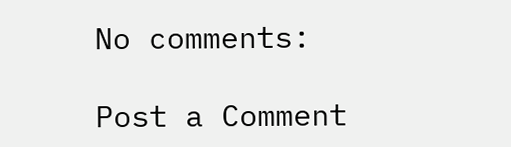No comments:

Post a Comment